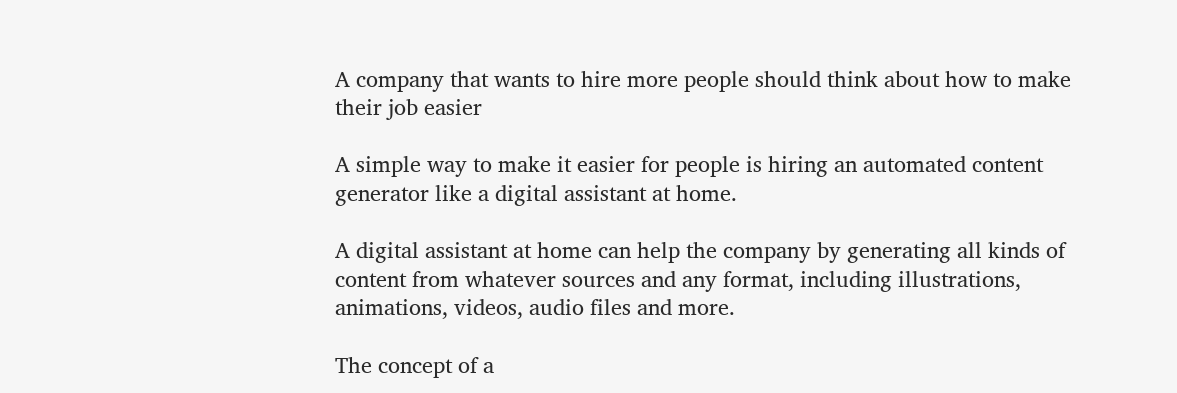A company that wants to hire more people should think about how to make their job easier

A simple way to make it easier for people is hiring an automated content generator like a digital assistant at home.

A digital assistant at home can help the company by generating all kinds of content from whatever sources and any format, including illustrations, animations, videos, audio files and more.

The concept of a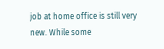job at home office is still very new. While some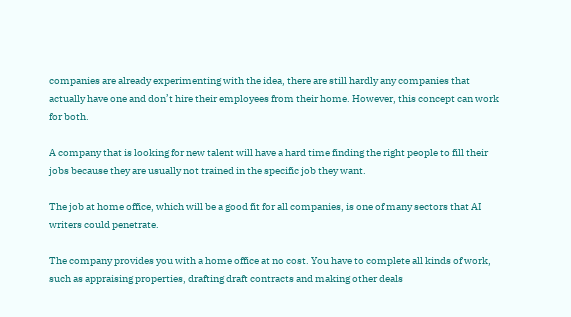companies are already experimenting with the idea, there are still hardly any companies that actually have one and don’t hire their employees from their home. However, this concept can work for both.

A company that is looking for new talent will have a hard time finding the right people to fill their jobs because they are usually not trained in the specific job they want.

The job at home office, which will be a good fit for all companies, is one of many sectors that AI writers could penetrate.

The company provides you with a home office at no cost. You have to complete all kinds of work, such as appraising properties, drafting draft contracts and making other deals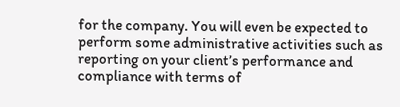for the company. You will even be expected to perform some administrative activities such as reporting on your client’s performance and compliance with terms of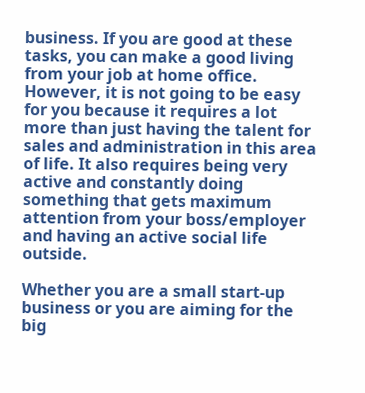business. If you are good at these tasks, you can make a good living from your job at home office. However, it is not going to be easy for you because it requires a lot more than just having the talent for sales and administration in this area of life. It also requires being very active and constantly doing something that gets maximum attention from your boss/employer and having an active social life outside.

Whether you are a small start-up business or you are aiming for the big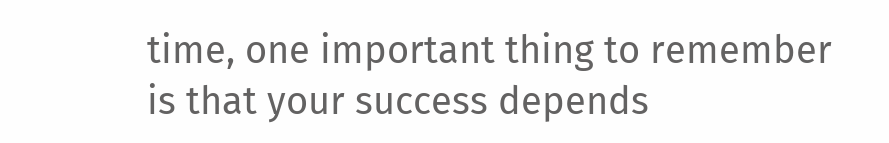time, one important thing to remember is that your success depends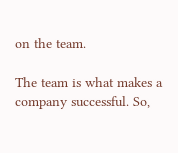on the team.

The team is what makes a company successful. So,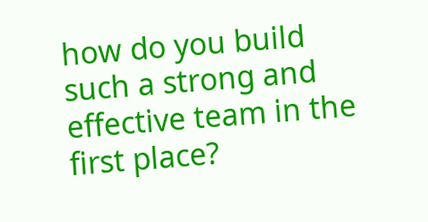how do you build such a strong and effective team in the first place?